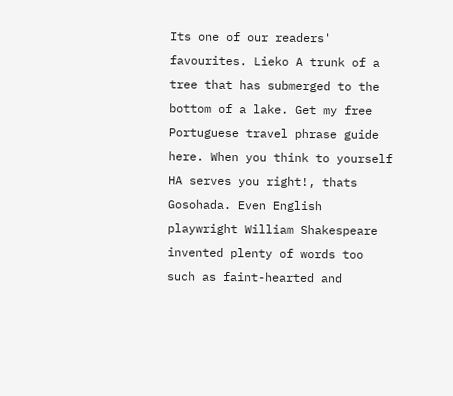Its one of our readers' favourites. Lieko A trunk of a tree that has submerged to the bottom of a lake. Get my free Portuguese travel phrase guide here. When you think to yourself HA serves you right!, thats Gosohada. Even English playwright William Shakespeare invented plenty of words too such as faint-hearted and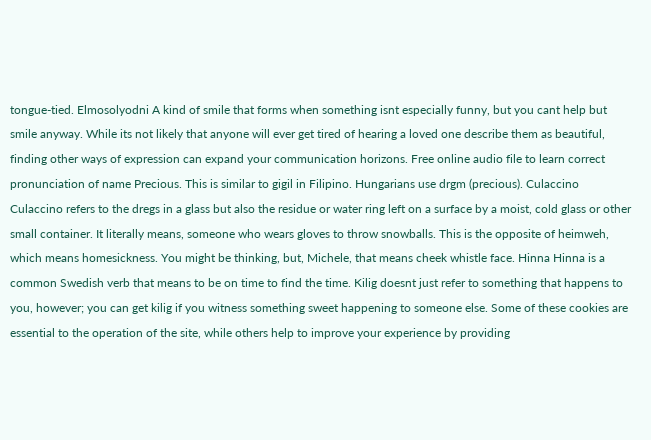tongue-tied. Elmosolyodni A kind of smile that forms when something isnt especially funny, but you cant help but smile anyway. While its not likely that anyone will ever get tired of hearing a loved one describe them as beautiful, finding other ways of expression can expand your communication horizons. Free online audio file to learn correct pronunciation of name Precious. This is similar to gigil in Filipino. Hungarians use drgm (precious). Culaccino Culaccino refers to the dregs in a glass but also the residue or water ring left on a surface by a moist, cold glass or other small container. It literally means, someone who wears gloves to throw snowballs. This is the opposite of heimweh, which means homesickness. You might be thinking, but, Michele, that means cheek whistle face. Hinna Hinna is a common Swedish verb that means to be on time to find the time. Kilig doesnt just refer to something that happens to you, however; you can get kilig if you witness something sweet happening to someone else. Some of these cookies are essential to the operation of the site, while others help to improve your experience by providing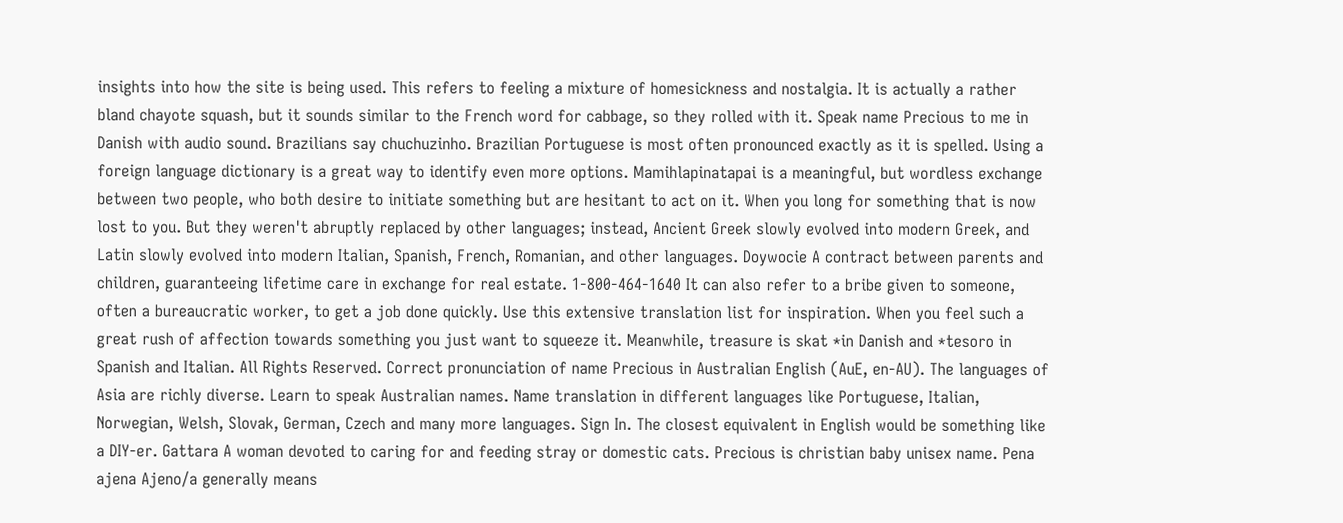insights into how the site is being used. This refers to feeling a mixture of homesickness and nostalgia. It is actually a rather bland chayote squash, but it sounds similar to the French word for cabbage, so they rolled with it. Speak name Precious to me in Danish with audio sound. Brazilians say chuchuzinho. Brazilian Portuguese is most often pronounced exactly as it is spelled. Using a foreign language dictionary is a great way to identify even more options. Mamihlapinatapai is a meaningful, but wordless exchange between two people, who both desire to initiate something but are hesitant to act on it. When you long for something that is now lost to you. But they weren't abruptly replaced by other languages; instead, Ancient Greek slowly evolved into modern Greek, and Latin slowly evolved into modern Italian, Spanish, French, Romanian, and other languages. Doywocie A contract between parents and children, guaranteeing lifetime care in exchange for real estate. 1-800-464-1640 It can also refer to a bribe given to someone, often a bureaucratic worker, to get a job done quickly. Use this extensive translation list for inspiration. When you feel such a great rush of affection towards something you just want to squeeze it. Meanwhile, treasure is skat *in Danish and *tesoro in Spanish and Italian. All Rights Reserved. Correct pronunciation of name Precious in Australian English (AuE, en-AU). The languages of Asia are richly diverse. Learn to speak Australian names. Name translation in different languages like Portuguese, Italian, Norwegian, Welsh, Slovak, German, Czech and many more languages. Sign In. The closest equivalent in English would be something like a DIY-er. Gattara A woman devoted to caring for and feeding stray or domestic cats. Precious is christian baby unisex name. Pena ajena Ajeno/a generally means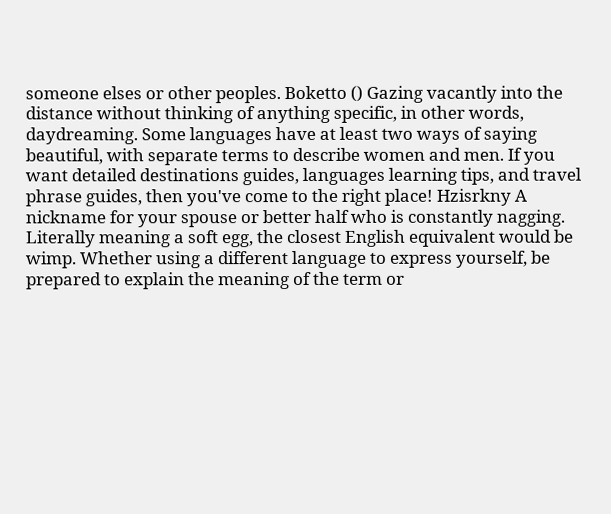someone elses or other peoples. Boketto () Gazing vacantly into the distance without thinking of anything specific, in other words, daydreaming. Some languages have at least two ways of saying beautiful, with separate terms to describe women and men. If you want detailed destinations guides, languages learning tips, and travel phrase guides, then you've come to the right place! Hzisrkny A nickname for your spouse or better half who is constantly nagging. Literally meaning a soft egg, the closest English equivalent would be wimp. Whether using a different language to express yourself, be prepared to explain the meaning of the term or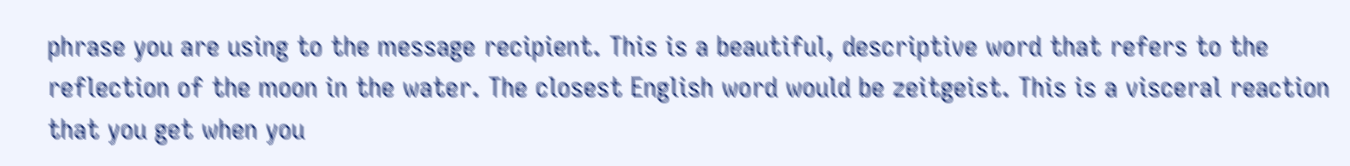phrase you are using to the message recipient. This is a beautiful, descriptive word that refers to the reflection of the moon in the water. The closest English word would be zeitgeist. This is a visceral reaction that you get when you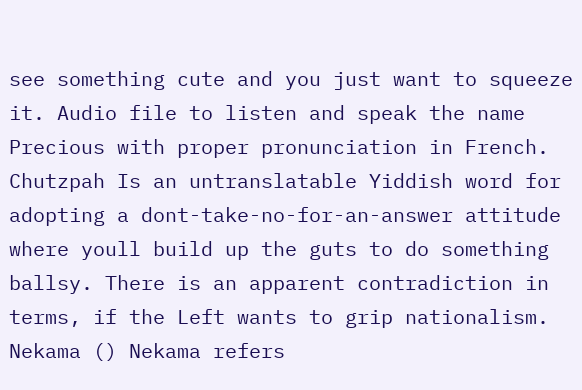see something cute and you just want to squeeze it. Audio file to listen and speak the name Precious with proper pronunciation in French. Chutzpah Is an untranslatable Yiddish word for adopting a dont-take-no-for-an-answer attitude where youll build up the guts to do something ballsy. There is an apparent contradiction in terms, if the Left wants to grip nationalism. Nekama () Nekama refers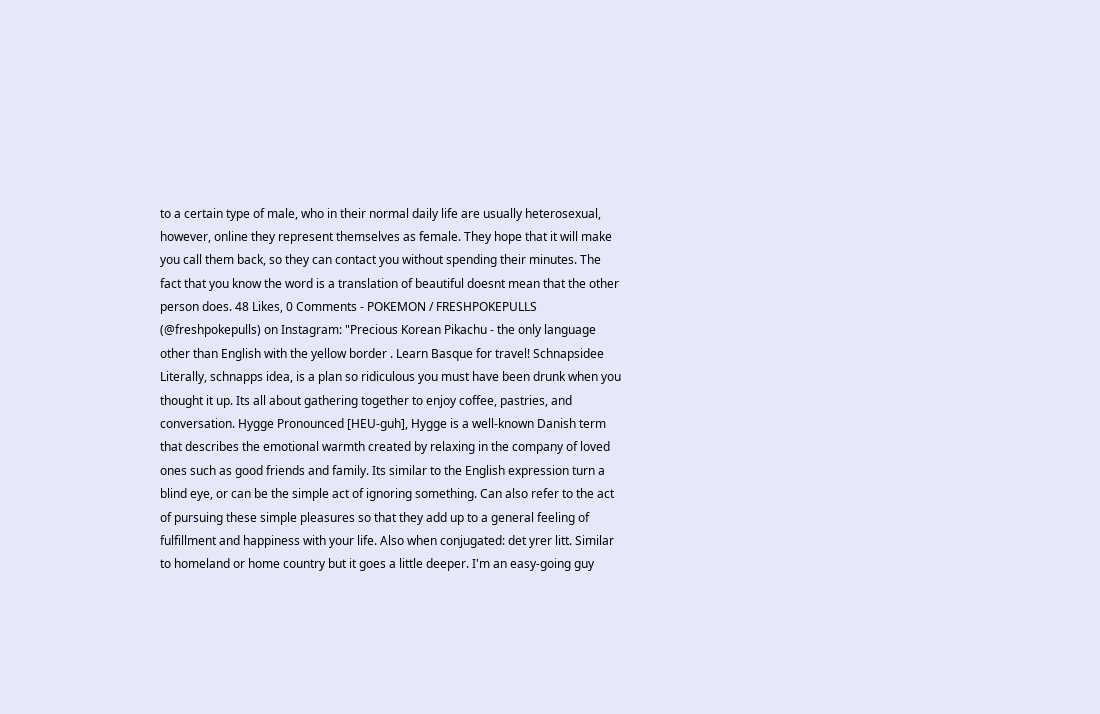to a certain type of male, who in their normal daily life are usually heterosexual, however, online they represent themselves as female. They hope that it will make you call them back, so they can contact you without spending their minutes. The fact that you know the word is a translation of beautiful doesnt mean that the other person does. 48 Likes, 0 Comments - POKEMON / FRESHPOKEPULLS (@freshpokepulls) on Instagram: "Precious Korean Pikachu - the only language other than English with the yellow border . Learn Basque for travel! Schnapsidee Literally, schnapps idea, is a plan so ridiculous you must have been drunk when you thought it up. Its all about gathering together to enjoy coffee, pastries, and conversation. Hygge Pronounced [HEU-guh], Hygge is a well-known Danish term that describes the emotional warmth created by relaxing in the company of loved ones such as good friends and family. Its similar to the English expression turn a blind eye, or can be the simple act of ignoring something. Can also refer to the act of pursuing these simple pleasures so that they add up to a general feeling of fulfillment and happiness with your life. Also when conjugated: det yrer litt. Similar to homeland or home country but it goes a little deeper. I'm an easy-going guy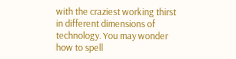with the craziest working thirst in different dimensions of technology. You may wonder how to spell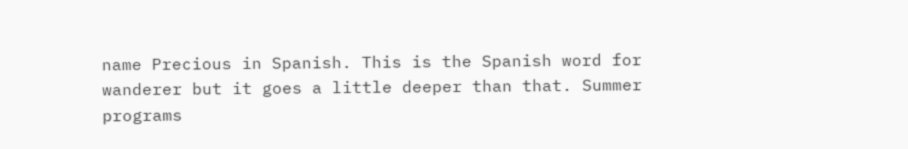name Precious in Spanish. This is the Spanish word for wanderer but it goes a little deeper than that. Summer programs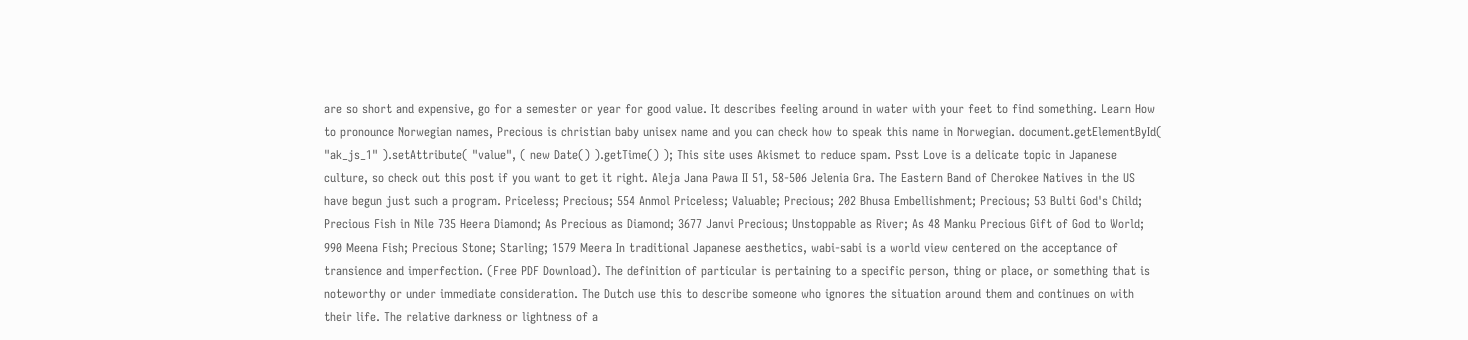are so short and expensive, go for a semester or year for good value. It describes feeling around in water with your feet to find something. Learn How to pronounce Norwegian names, Precious is christian baby unisex name and you can check how to speak this name in Norwegian. document.getElementById( "ak_js_1" ).setAttribute( "value", ( new Date() ).getTime() ); This site uses Akismet to reduce spam. Psst Love is a delicate topic in Japanese culture, so check out this post if you want to get it right. Aleja Jana Pawa II 51, 58-506 Jelenia Gra. The Eastern Band of Cherokee Natives in the US have begun just such a program. Priceless; Precious; 554 Anmol Priceless; Valuable; Precious; 202 Bhusa Embellishment; Precious; 53 Bulti God's Child; Precious Fish in Nile 735 Heera Diamond; As Precious as Diamond; 3677 Janvi Precious; Unstoppable as River; As 48 Manku Precious Gift of God to World; 990 Meena Fish; Precious Stone; Starling; 1579 Meera In traditional Japanese aesthetics, wabi-sabi is a world view centered on the acceptance of transience and imperfection. (Free PDF Download). The definition of particular is pertaining to a specific person, thing or place, or something that is noteworthy or under immediate consideration. The Dutch use this to describe someone who ignores the situation around them and continues on with their life. The relative darkness or lightness of a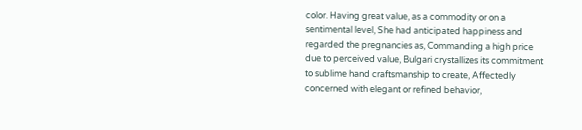color. Having great value, as a commodity or on a sentimental level, She had anticipated happiness and regarded the pregnancies as, Commanding a high price due to perceived value, Bulgari crystallizes its commitment to sublime hand craftsmanship to create, Affectedly concerned with elegant or refined behavior,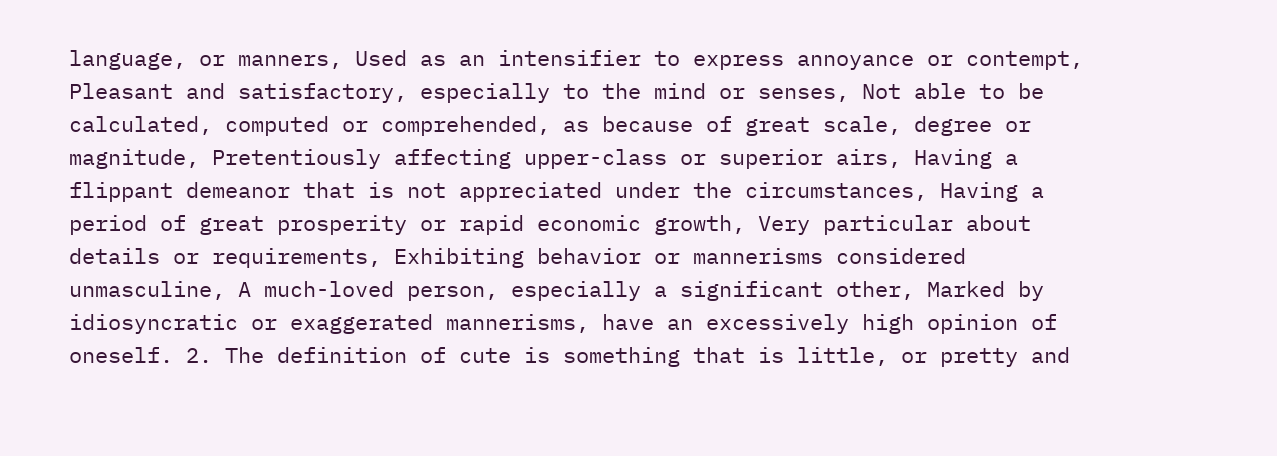language, or manners, Used as an intensifier to express annoyance or contempt, Pleasant and satisfactory, especially to the mind or senses, Not able to be calculated, computed or comprehended, as because of great scale, degree or magnitude, Pretentiously affecting upper-class or superior airs, Having a flippant demeanor that is not appreciated under the circumstances, Having a period of great prosperity or rapid economic growth, Very particular about details or requirements, Exhibiting behavior or mannerisms considered unmasculine, A much-loved person, especially a significant other, Marked by idiosyncratic or exaggerated mannerisms, have an excessively high opinion of oneself. 2. The definition of cute is something that is little, or pretty and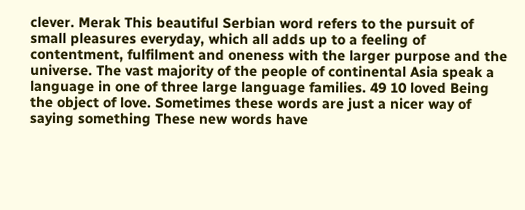clever. Merak This beautiful Serbian word refers to the pursuit of small pleasures everyday, which all adds up to a feeling of contentment, fulfilment and oneness with the larger purpose and the universe. The vast majority of the people of continental Asia speak a language in one of three large language families. 49 10 loved Being the object of love. Sometimes these words are just a nicer way of saying something These new words have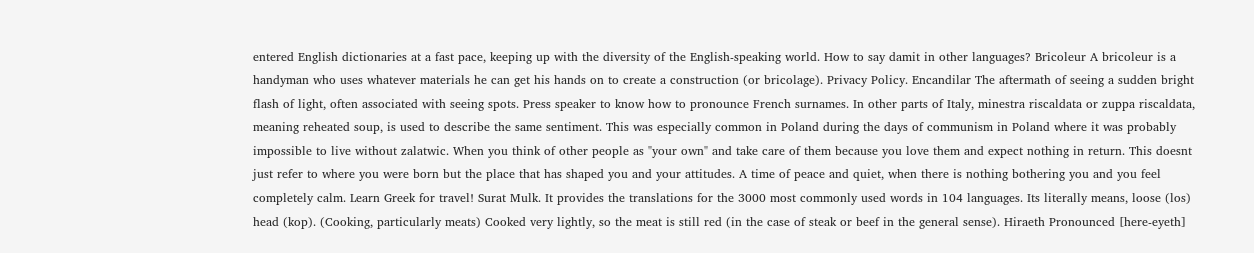entered English dictionaries at a fast pace, keeping up with the diversity of the English-speaking world. How to say damit in other languages? Bricoleur A bricoleur is a handyman who uses whatever materials he can get his hands on to create a construction (or bricolage). Privacy Policy. Encandilar The aftermath of seeing a sudden bright flash of light, often associated with seeing spots. Press speaker to know how to pronounce French surnames. In other parts of Italy, minestra riscaldata or zuppa riscaldata, meaning reheated soup, is used to describe the same sentiment. This was especially common in Poland during the days of communism in Poland where it was probably impossible to live without zalatwic. When you think of other people as "your own" and take care of them because you love them and expect nothing in return. This doesnt just refer to where you were born but the place that has shaped you and your attitudes. A time of peace and quiet, when there is nothing bothering you and you feel completely calm. Learn Greek for travel! Surat Mulk. It provides the translations for the 3000 most commonly used words in 104 languages. Its literally means, loose (los) head (kop). (Cooking, particularly meats) Cooked very lightly, so the meat is still red (in the case of steak or beef in the general sense). Hiraeth Pronounced [here-eyeth]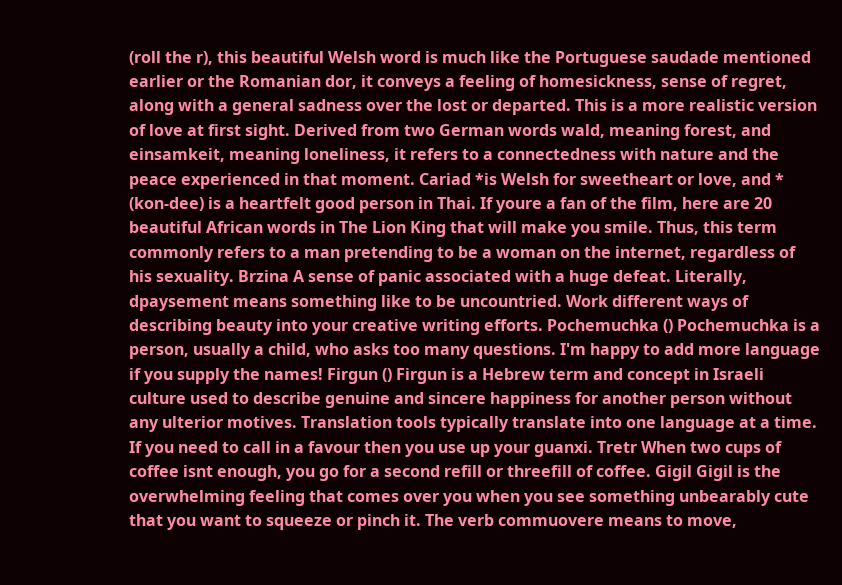(roll the r), this beautiful Welsh word is much like the Portuguese saudade mentioned earlier or the Romanian dor, it conveys a feeling of homesickness, sense of regret, along with a general sadness over the lost or departed. This is a more realistic version of love at first sight. Derived from two German words wald, meaning forest, and einsamkeit, meaning loneliness, it refers to a connectedness with nature and the peace experienced in that moment. Cariad *is Welsh for sweetheart or love, and * (kon-dee) is a heartfelt good person in Thai. If youre a fan of the film, here are 20 beautiful African words in The Lion King that will make you smile. Thus, this term commonly refers to a man pretending to be a woman on the internet, regardless of his sexuality. Brzina A sense of panic associated with a huge defeat. Literally, dpaysement means something like to be uncountried. Work different ways of describing beauty into your creative writing efforts. Pochemuchka () Pochemuchka is a person, usually a child, who asks too many questions. I'm happy to add more language if you supply the names! Firgun () Firgun is a Hebrew term and concept in Israeli culture used to describe genuine and sincere happiness for another person without any ulterior motives. Translation tools typically translate into one language at a time. If you need to call in a favour then you use up your guanxi. Tretr When two cups of coffee isnt enough, you go for a second refill or threefill of coffee. Gigil Gigil is the overwhelming feeling that comes over you when you see something unbearably cute that you want to squeeze or pinch it. The verb commuovere means to move,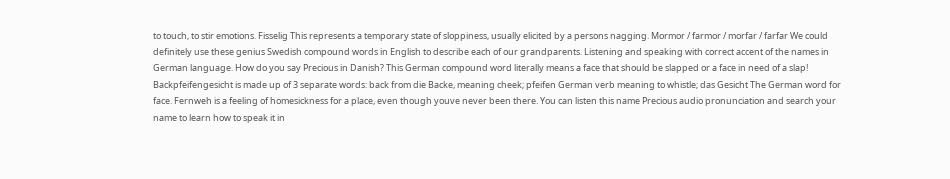to touch, to stir emotions. Fisselig This represents a temporary state of sloppiness, usually elicited by a persons nagging. Mormor / farmor / morfar / farfar We could definitely use these genius Swedish compound words in English to describe each of our grandparents. Listening and speaking with correct accent of the names in German language. How do you say Precious in Danish? This German compound word literally means a face that should be slapped or a face in need of a slap! Backpfeifengesicht is made up of 3 separate words: back from die Backe, meaning cheek; pfeifen German verb meaning to whistle; das Gesicht The German word for face. Fernweh is a feeling of homesickness for a place, even though youve never been there. You can listen this name Precious audio pronunciation and search your name to learn how to speak it in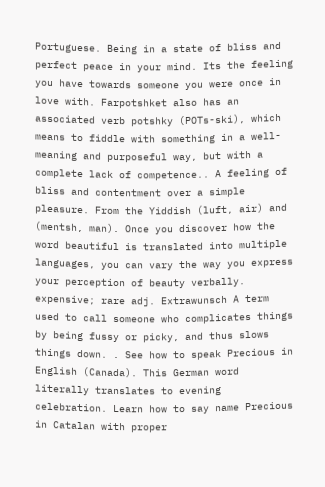Portuguese. Being in a state of bliss and perfect peace in your mind. Its the feeling you have towards someone you were once in love with. Farpotshket also has an associated verb potshky (POTs-ski), which means to fiddle with something in a well-meaning and purposeful way, but with a complete lack of competence.. A feeling of bliss and contentment over a simple pleasure. From the Yiddish (luft, air) and (mentsh, man). Once you discover how the word beautiful is translated into multiple languages, you can vary the way you express your perception of beauty verbally. expensive; rare adj. Extrawunsch A term used to call someone who complicates things by being fussy or picky, and thus slows things down. . See how to speak Precious in English (Canada). This German word literally translates to evening celebration. Learn how to say name Precious in Catalan with proper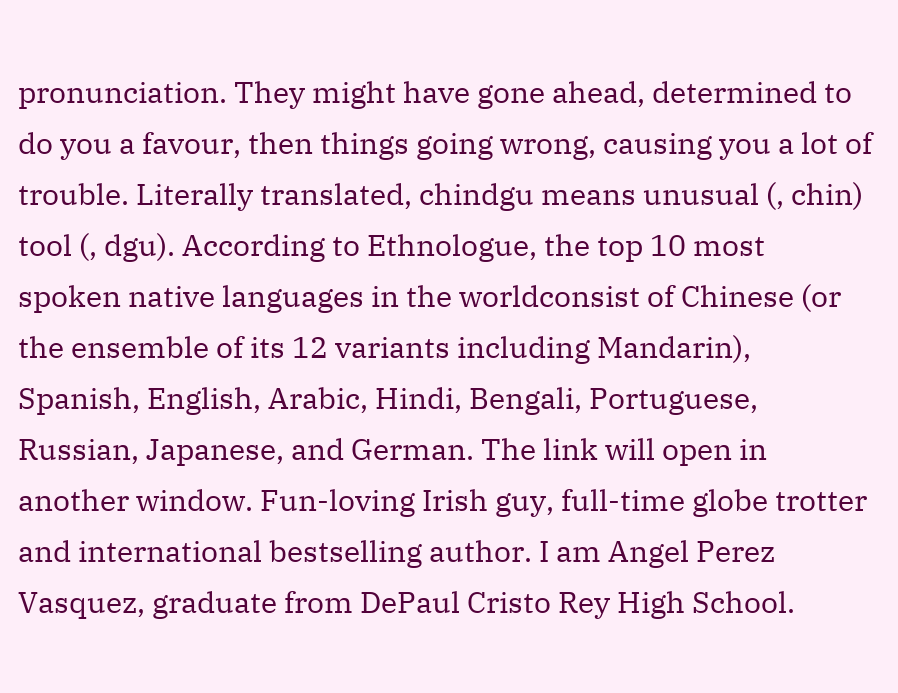pronunciation. They might have gone ahead, determined to do you a favour, then things going wrong, causing you a lot of trouble. Literally translated, chindgu means unusual (, chin) tool (, dgu). According to Ethnologue, the top 10 most spoken native languages in the worldconsist of Chinese (or the ensemble of its 12 variants including Mandarin), Spanish, English, Arabic, Hindi, Bengali, Portuguese, Russian, Japanese, and German. The link will open in another window. Fun-loving Irish guy, full-time globe trotter and international bestselling author. I am Angel Perez Vasquez, graduate from DePaul Cristo Rey High School.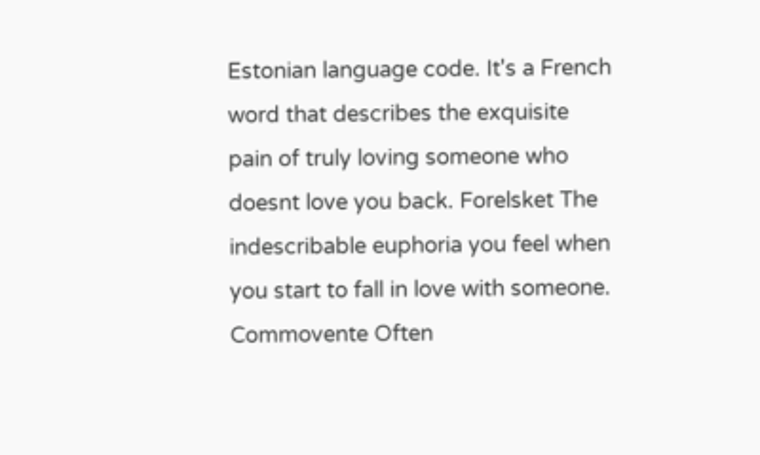Estonian language code. It's a French word that describes the exquisite pain of truly loving someone who doesnt love you back. Forelsket The indescribable euphoria you feel when you start to fall in love with someone. Commovente Often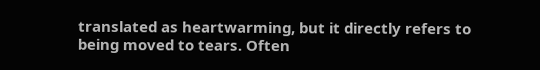translated as heartwarming, but it directly refers to being moved to tears. Often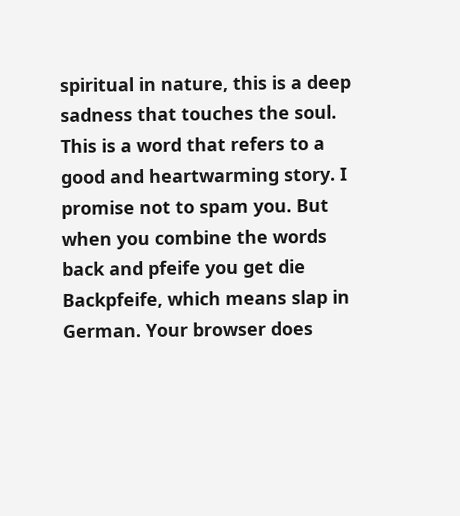spiritual in nature, this is a deep sadness that touches the soul. This is a word that refers to a good and heartwarming story. I promise not to spam you. But when you combine the words back and pfeife you get die Backpfeife, which means slap in German. Your browser does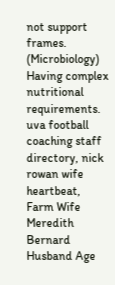not support frames. (Microbiology) Having complex nutritional requirements. uva football coaching staff directory, nick rowan wife heartbeat,
Farm Wife Meredith Bernard Husband Age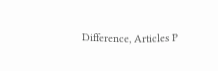Difference, Articles P